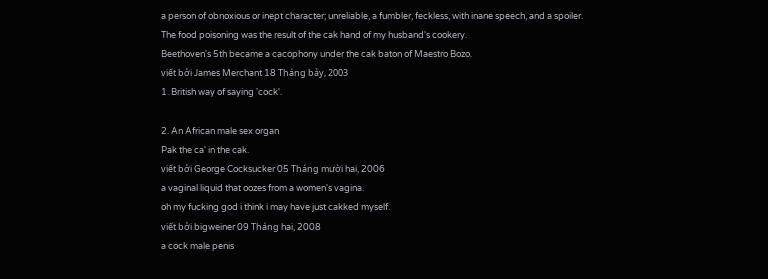a person of obnoxious or inept character; unreliable, a fumbler, feckless, with inane speech, and a spoiler.
The food poisoning was the result of the cak hand of my husband's cookery.
Beethoven's 5th became a cacophony under the cak baton of Maestro Bozo.
viết bởi James Merchant 18 Tháng bảy, 2003
1. British way of saying 'cock'.

2. An African male sex organ
Pak the ca' in the cak.
viết bởi George Cocksucker 05 Tháng mười hai, 2006
a vaginal liquid that oozes from a women's vagina.
oh my fucking god i think i may have just cakked myself.
viết bởi bigweiner 09 Tháng hai, 2008
a cock male penis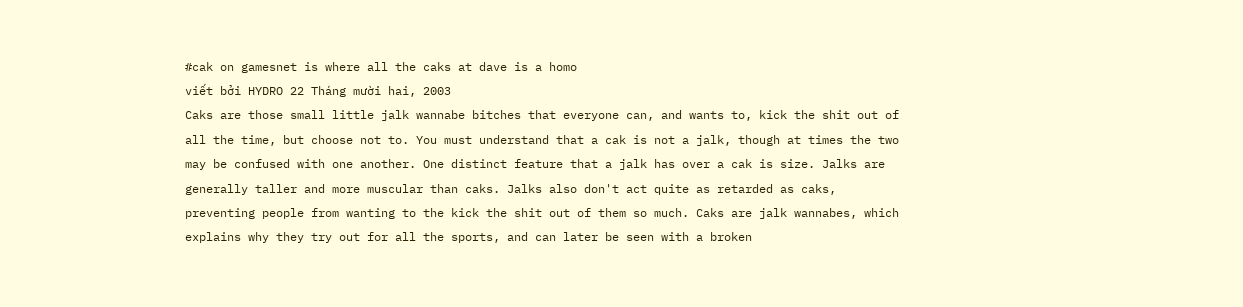#cak on gamesnet is where all the caks at dave is a homo
viết bởi HYDRO 22 Tháng mười hai, 2003
Caks are those small little jalk wannabe bitches that everyone can, and wants to, kick the shit out of all the time, but choose not to. You must understand that a cak is not a jalk, though at times the two may be confused with one another. One distinct feature that a jalk has over a cak is size. Jalks are generally taller and more muscular than caks. Jalks also don't act quite as retarded as caks, preventing people from wanting to the kick the shit out of them so much. Caks are jalk wannabes, which explains why they try out for all the sports, and can later be seen with a broken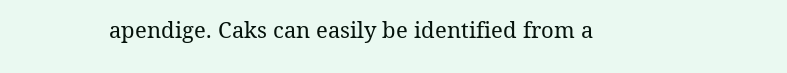apendige. Caks can easily be identified from a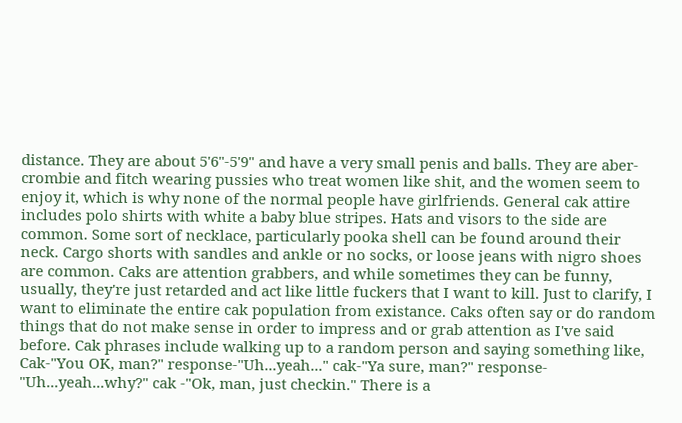distance. They are about 5'6"-5'9" and have a very small penis and balls. They are aber-crombie and fitch wearing pussies who treat women like shit, and the women seem to enjoy it, which is why none of the normal people have girlfriends. General cak attire includes polo shirts with white a baby blue stripes. Hats and visors to the side are common. Some sort of necklace, particularly pooka shell can be found around their neck. Cargo shorts with sandles and ankle or no socks, or loose jeans with nigro shoes are common. Caks are attention grabbers, and while sometimes they can be funny, usually, they're just retarded and act like little fuckers that I want to kill. Just to clarify, I want to eliminate the entire cak population from existance. Caks often say or do random things that do not make sense in order to impress and or grab attention as I've said before. Cak phrases include walking up to a random person and saying something like, Cak-"You OK, man?" response-"Uh...yeah..." cak-"Ya sure, man?" response- "Uh...yeah...why?" cak -"Ok, man, just checkin." There is a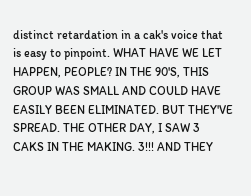distinct retardation in a cak's voice that is easy to pinpoint. WHAT HAVE WE LET HAPPEN, PEOPLE? IN THE 90'S, THIS GROUP WAS SMALL AND COULD HAVE EASILY BEEN ELIMINATED. BUT THEY'VE SPREAD. THE OTHER DAY, I SAW 3 CAKS IN THE MAKING. 3!!! AND THEY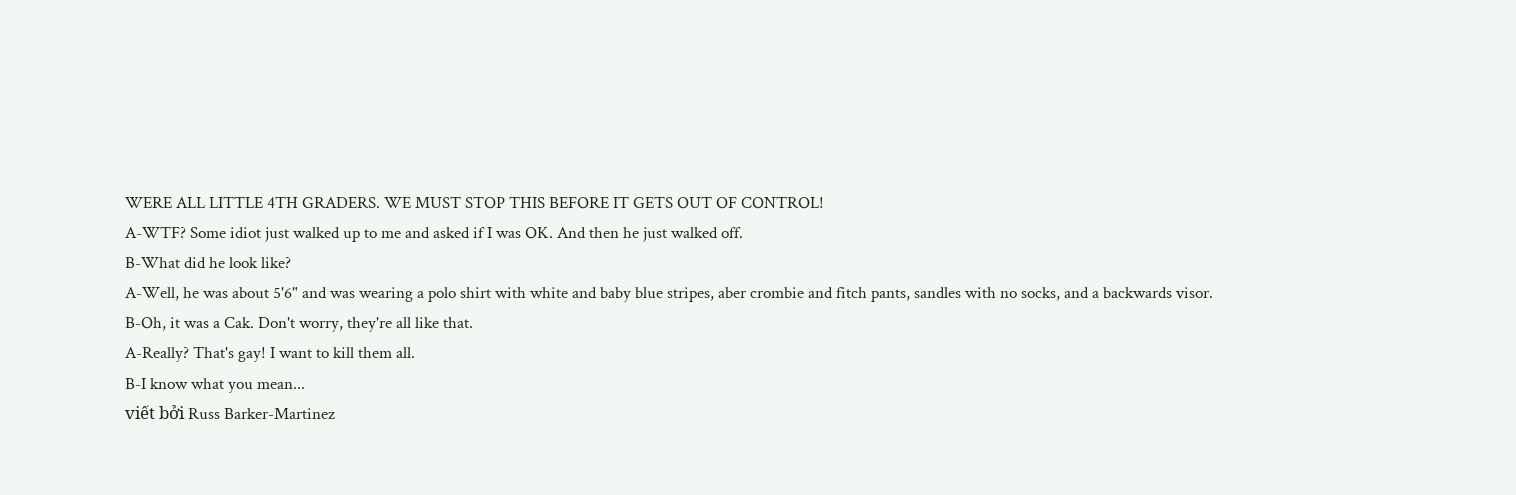WERE ALL LITTLE 4TH GRADERS. WE MUST STOP THIS BEFORE IT GETS OUT OF CONTROL!
A-WTF? Some idiot just walked up to me and asked if I was OK. And then he just walked off.
B-What did he look like?
A-Well, he was about 5'6" and was wearing a polo shirt with white and baby blue stripes, aber crombie and fitch pants, sandles with no socks, and a backwards visor.
B-Oh, it was a Cak. Don't worry, they're all like that.
A-Really? That's gay! I want to kill them all.
B-I know what you mean...
viết bởi Russ Barker-Martinez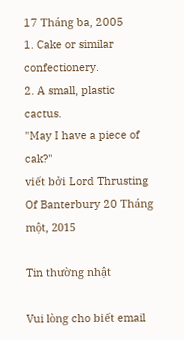17 Tháng ba, 2005
1. Cake or similar confectionery.
2. A small, plastic cactus.
"May I have a piece of cak?"
viết bởi Lord Thrusting Of Banterbury 20 Tháng một, 2015

Tin thường nhật

Vui lòng cho biết email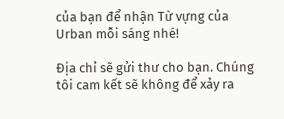của bạn để nhận Từ vựng của Urban mỗi sáng nhé!

Địa chỉ sẽ gửi thư cho bạn. Chúng tôi cam kết sẽ không để xảy ra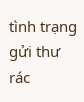tình trạng gửi thư rác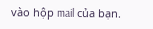vào hộp mail của bạn.